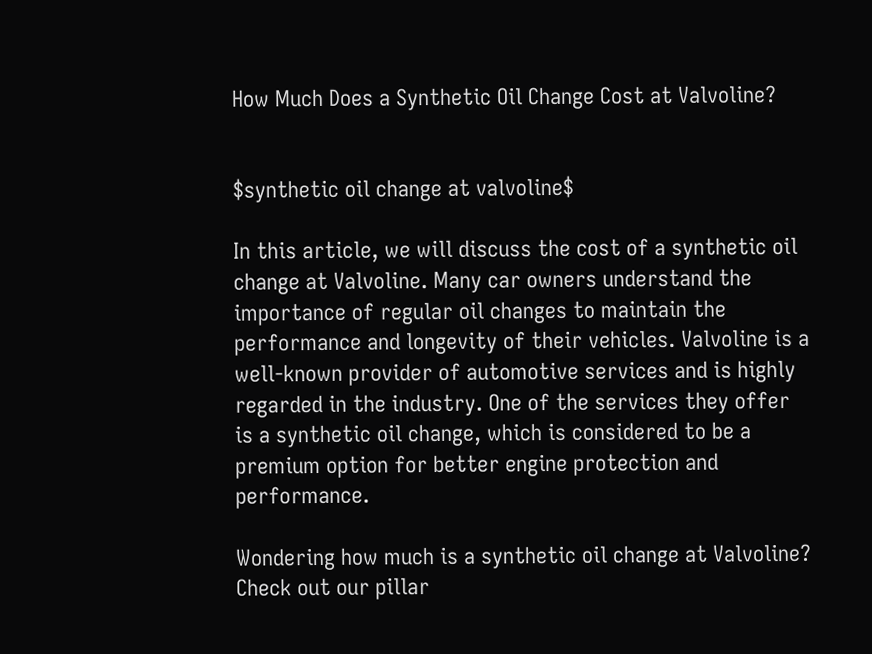How Much Does a Synthetic Oil Change Cost at Valvoline?


$synthetic oil change at valvoline$

In this article, we will discuss the cost of a synthetic oil change at Valvoline. Many car owners understand the importance of regular oil changes to maintain the performance and longevity of their vehicles. Valvoline is a well-known provider of automotive services and is highly regarded in the industry. One of the services they offer is a synthetic oil change, which is considered to be a premium option for better engine protection and performance.

Wondering how much is a synthetic oil change at Valvoline? Check out our pillar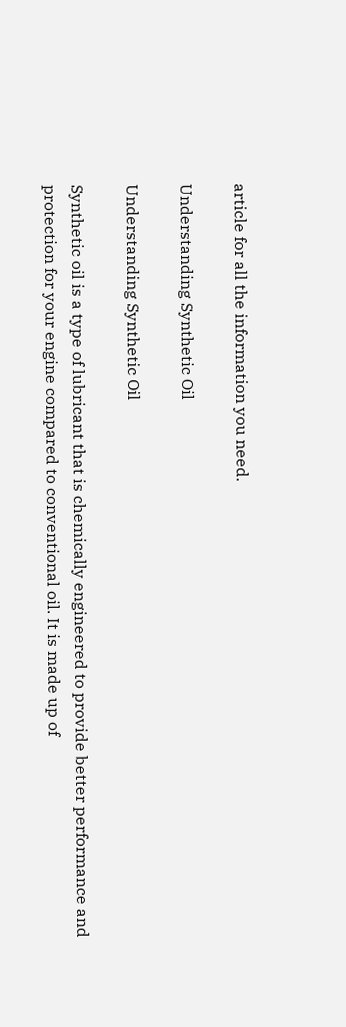article for all the information you need.

Understanding Synthetic Oil

Understanding Synthetic Oil

Synthetic oil is a type of lubricant that is chemically engineered to provide better performance and protection for your engine compared to conventional oil. It is made up of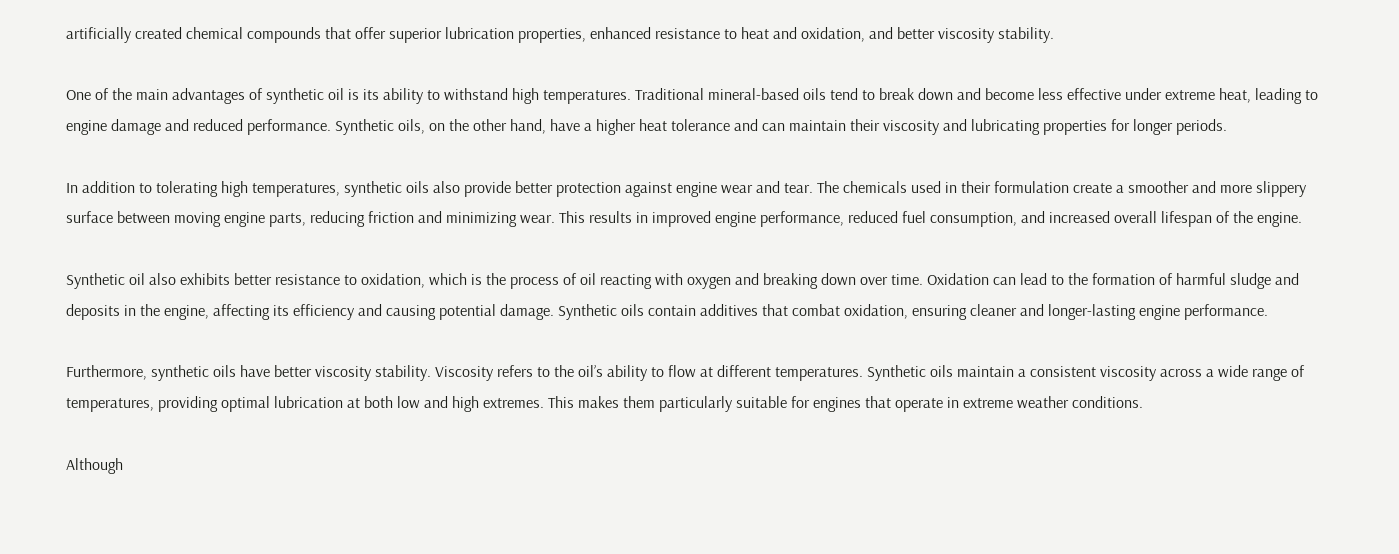artificially created chemical compounds that offer superior lubrication properties, enhanced resistance to heat and oxidation, and better viscosity stability.

One of the main advantages of synthetic oil is its ability to withstand high temperatures. Traditional mineral-based oils tend to break down and become less effective under extreme heat, leading to engine damage and reduced performance. Synthetic oils, on the other hand, have a higher heat tolerance and can maintain their viscosity and lubricating properties for longer periods.

In addition to tolerating high temperatures, synthetic oils also provide better protection against engine wear and tear. The chemicals used in their formulation create a smoother and more slippery surface between moving engine parts, reducing friction and minimizing wear. This results in improved engine performance, reduced fuel consumption, and increased overall lifespan of the engine.

Synthetic oil also exhibits better resistance to oxidation, which is the process of oil reacting with oxygen and breaking down over time. Oxidation can lead to the formation of harmful sludge and deposits in the engine, affecting its efficiency and causing potential damage. Synthetic oils contain additives that combat oxidation, ensuring cleaner and longer-lasting engine performance.

Furthermore, synthetic oils have better viscosity stability. Viscosity refers to the oil’s ability to flow at different temperatures. Synthetic oils maintain a consistent viscosity across a wide range of temperatures, providing optimal lubrication at both low and high extremes. This makes them particularly suitable for engines that operate in extreme weather conditions.

Although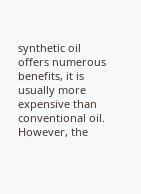synthetic oil offers numerous benefits, it is usually more expensive than conventional oil. However, the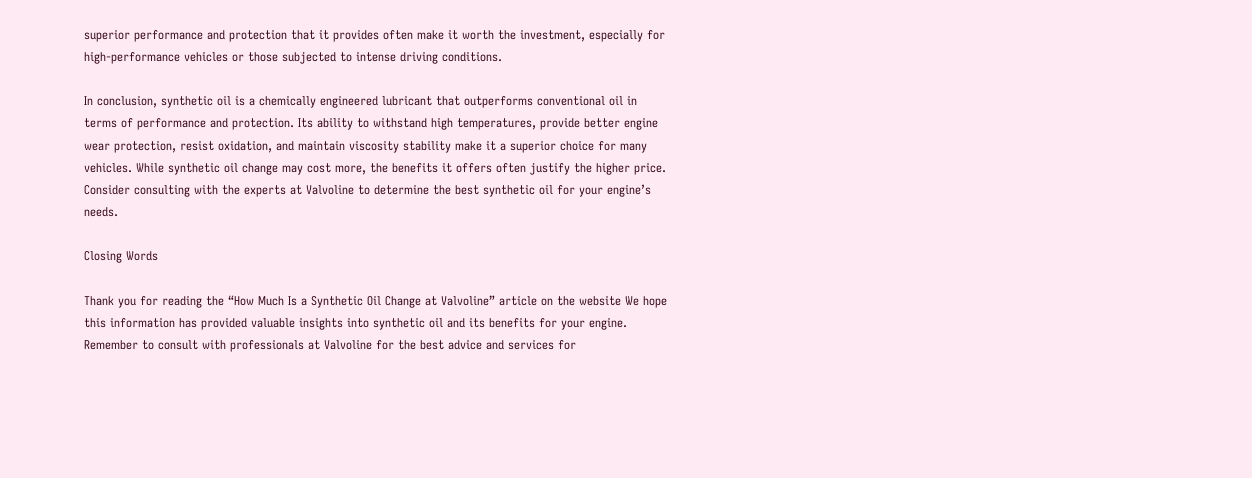superior performance and protection that it provides often make it worth the investment, especially for high-performance vehicles or those subjected to intense driving conditions.

In conclusion, synthetic oil is a chemically engineered lubricant that outperforms conventional oil in terms of performance and protection. Its ability to withstand high temperatures, provide better engine wear protection, resist oxidation, and maintain viscosity stability make it a superior choice for many vehicles. While synthetic oil change may cost more, the benefits it offers often justify the higher price. Consider consulting with the experts at Valvoline to determine the best synthetic oil for your engine’s needs.

Closing Words

Thank you for reading the “How Much Is a Synthetic Oil Change at Valvoline” article on the website We hope this information has provided valuable insights into synthetic oil and its benefits for your engine. Remember to consult with professionals at Valvoline for the best advice and services for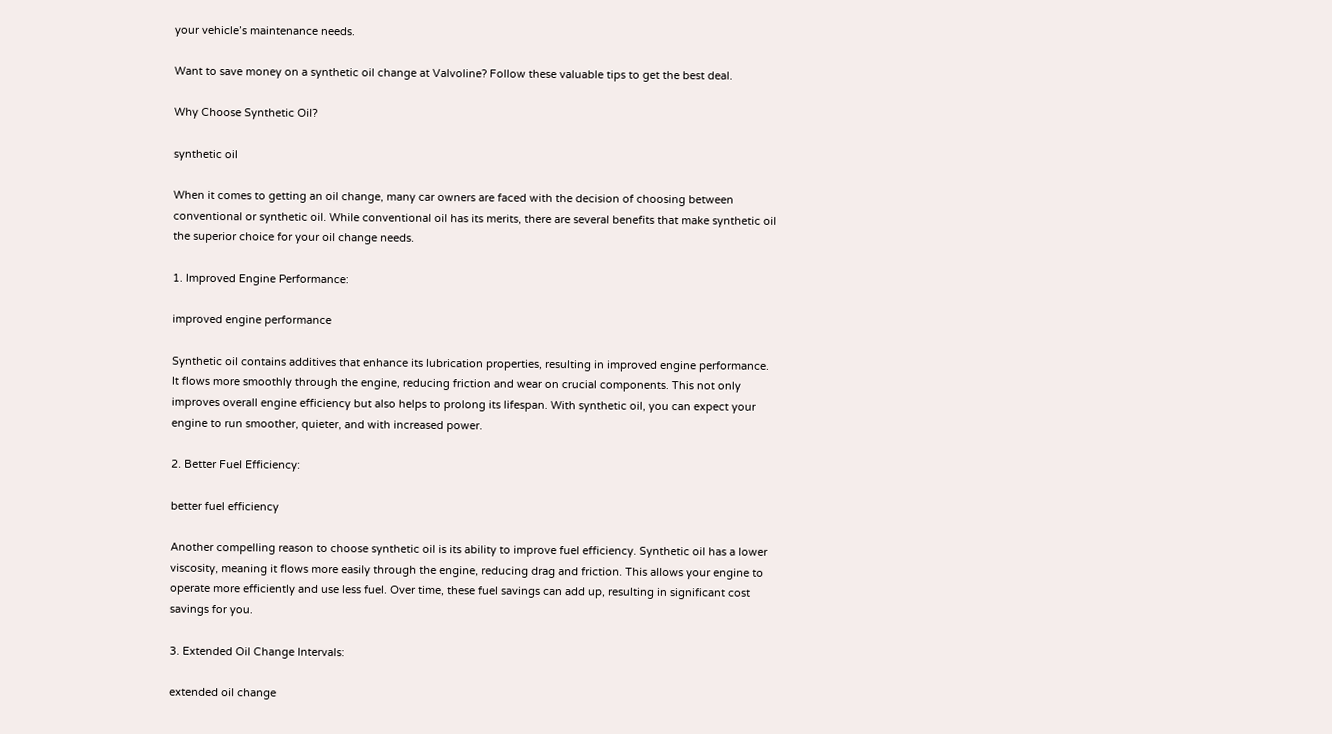your vehicle’s maintenance needs.

Want to save money on a synthetic oil change at Valvoline? Follow these valuable tips to get the best deal.

Why Choose Synthetic Oil?

synthetic oil

When it comes to getting an oil change, many car owners are faced with the decision of choosing between conventional or synthetic oil. While conventional oil has its merits, there are several benefits that make synthetic oil the superior choice for your oil change needs.

1. Improved Engine Performance:

improved engine performance

Synthetic oil contains additives that enhance its lubrication properties, resulting in improved engine performance. It flows more smoothly through the engine, reducing friction and wear on crucial components. This not only improves overall engine efficiency but also helps to prolong its lifespan. With synthetic oil, you can expect your engine to run smoother, quieter, and with increased power.

2. Better Fuel Efficiency:

better fuel efficiency

Another compelling reason to choose synthetic oil is its ability to improve fuel efficiency. Synthetic oil has a lower viscosity, meaning it flows more easily through the engine, reducing drag and friction. This allows your engine to operate more efficiently and use less fuel. Over time, these fuel savings can add up, resulting in significant cost savings for you.

3. Extended Oil Change Intervals:

extended oil change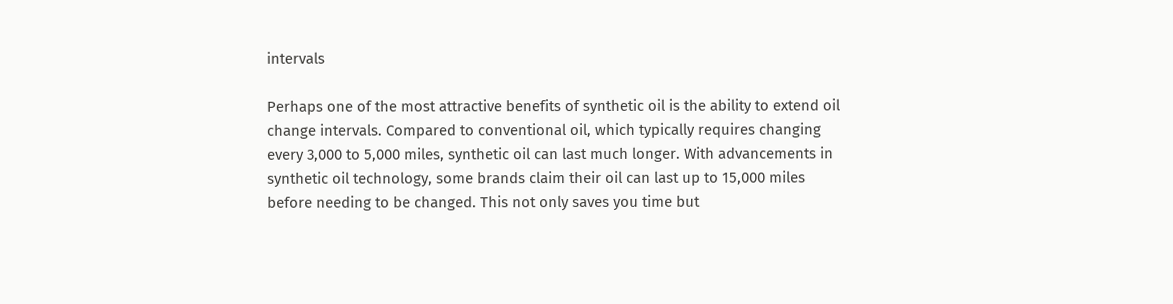intervals

Perhaps one of the most attractive benefits of synthetic oil is the ability to extend oil change intervals. Compared to conventional oil, which typically requires changing every 3,000 to 5,000 miles, synthetic oil can last much longer. With advancements in synthetic oil technology, some brands claim their oil can last up to 15,000 miles before needing to be changed. This not only saves you time but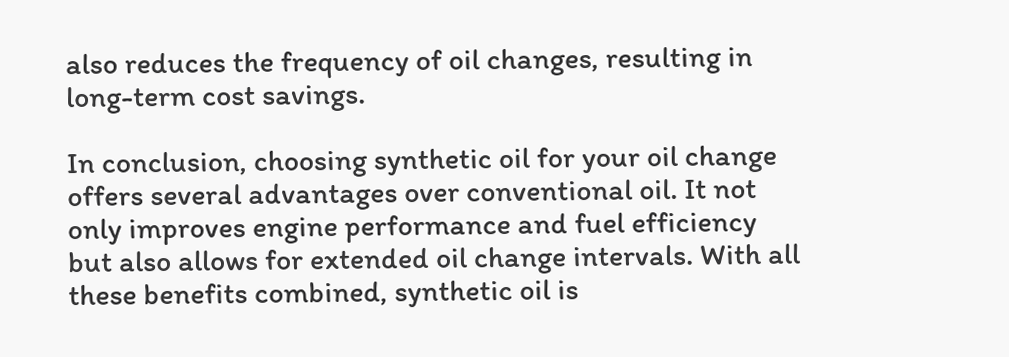also reduces the frequency of oil changes, resulting in long-term cost savings.

In conclusion, choosing synthetic oil for your oil change offers several advantages over conventional oil. It not only improves engine performance and fuel efficiency but also allows for extended oil change intervals. With all these benefits combined, synthetic oil is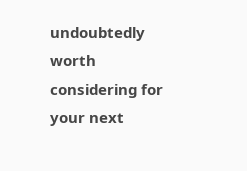undoubtedly worth considering for your next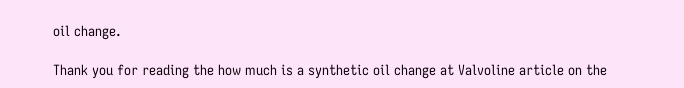oil change.

Thank you for reading the how much is a synthetic oil change at Valvoline article on the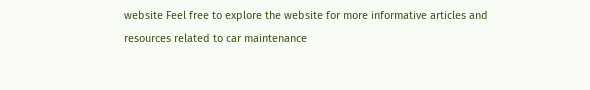website Feel free to explore the website for more informative articles and resources related to car maintenance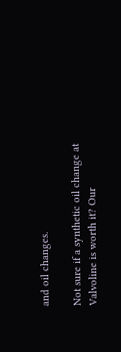and oil changes.

Not sure if a synthetic oil change at Valvoline is worth it? Our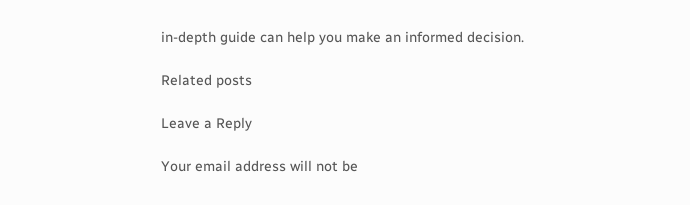in-depth guide can help you make an informed decision.

Related posts

Leave a Reply

Your email address will not be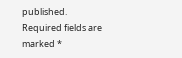published. Required fields are marked *